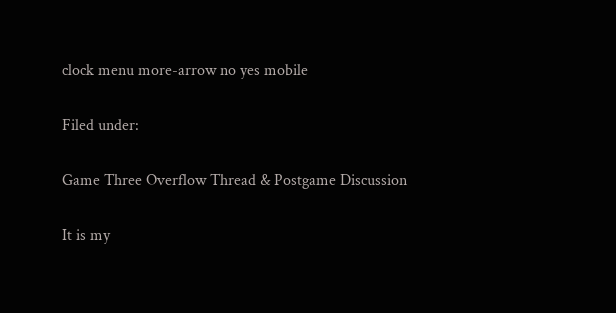clock menu more-arrow no yes mobile

Filed under:

Game Three Overflow Thread & Postgame Discussion

It is my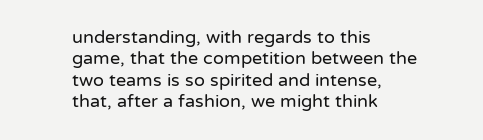understanding, with regards to this game, that the competition between the two teams is so spirited and intense, that, after a fashion, we might think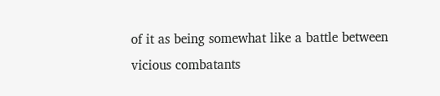of it as being somewhat like a battle between vicious combatants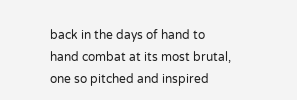back in the days of hand to hand combat at its most brutal, one so pitched and inspired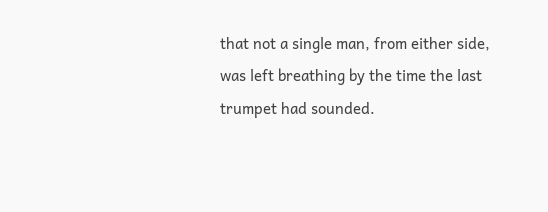that not a single man, from either side, was left breathing by the time the last trumpet had sounded.